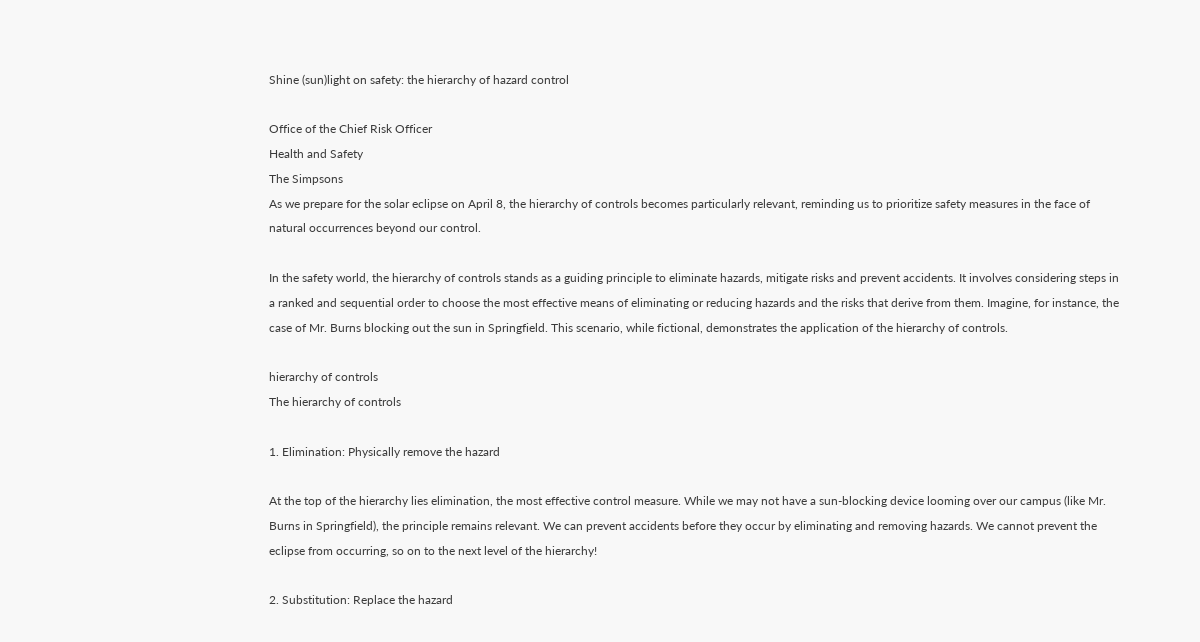Shine (sun)light on safety: the hierarchy of hazard control

Office of the Chief Risk Officer
Health and Safety
The Simpsons
As we prepare for the solar eclipse on April 8, the hierarchy of controls becomes particularly relevant, reminding us to prioritize safety measures in the face of natural occurrences beyond our control.

In the safety world, the hierarchy of controls stands as a guiding principle to eliminate hazards, mitigate risks and prevent accidents. It involves considering steps in a ranked and sequential order to choose the most effective means of eliminating or reducing hazards and the risks that derive from them. Imagine, for instance, the case of Mr. Burns blocking out the sun in Springfield. This scenario, while fictional, demonstrates the application of the hierarchy of controls.

hierarchy of controls
The hierarchy of controls

1. Elimination: Physically remove the hazard

At the top of the hierarchy lies elimination, the most effective control measure. While we may not have a sun-blocking device looming over our campus (like Mr. Burns in Springfield), the principle remains relevant. We can prevent accidents before they occur by eliminating and removing hazards. We cannot prevent the eclipse from occurring, so on to the next level of the hierarchy!

2. Substitution: Replace the hazard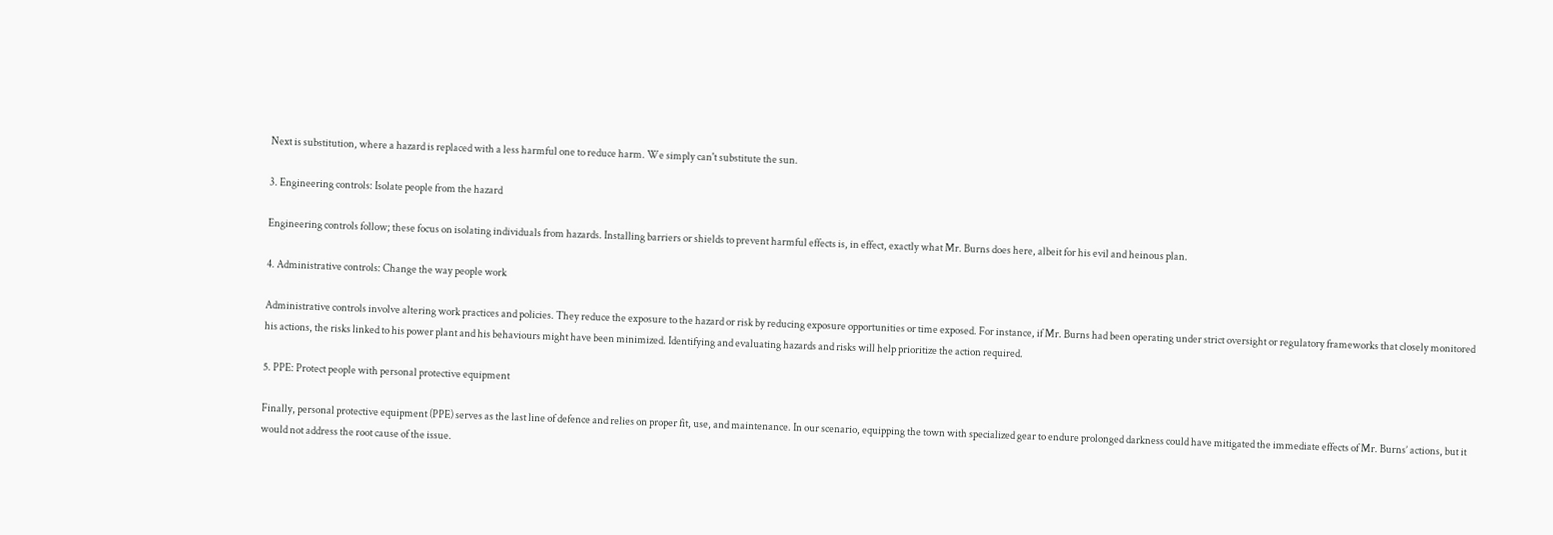Next is substitution, where a hazard is replaced with a less harmful one to reduce harm. We simply can't substitute the sun.

3. Engineering controls: Isolate people from the hazard

Engineering controls follow; these focus on isolating individuals from hazards. Installing barriers or shields to prevent harmful effects is, in effect, exactly what Mr. Burns does here, albeit for his evil and heinous plan.

4. Administrative controls: Change the way people work

Administrative controls involve altering work practices and policies. They reduce the exposure to the hazard or risk by reducing exposure opportunities or time exposed. For instance, if Mr. Burns had been operating under strict oversight or regulatory frameworks that closely monitored his actions, the risks linked to his power plant and his behaviours might have been minimized. Identifying and evaluating hazards and risks will help prioritize the action required.

5. PPE: Protect people with personal protective equipment

Finally, personal protective equipment (PPE) serves as the last line of defence and relies on proper fit, use, and maintenance. In our scenario, equipping the town with specialized gear to endure prolonged darkness could have mitigated the immediate effects of Mr. Burns’ actions, but it would not address the root cause of the issue.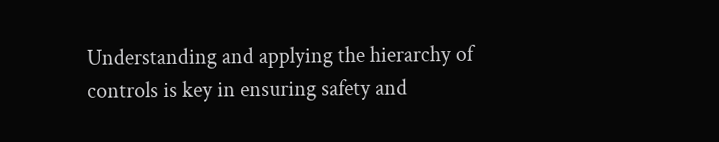Understanding and applying the hierarchy of controls is key in ensuring safety and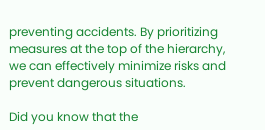preventing accidents. By prioritizing measures at the top of the hierarchy, we can effectively minimize risks and prevent dangerous situations.

Did you know that the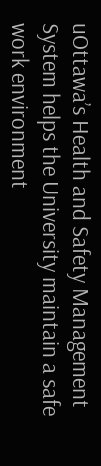uOttawa’s Health and Safety Management System helps the University maintain a safe work environment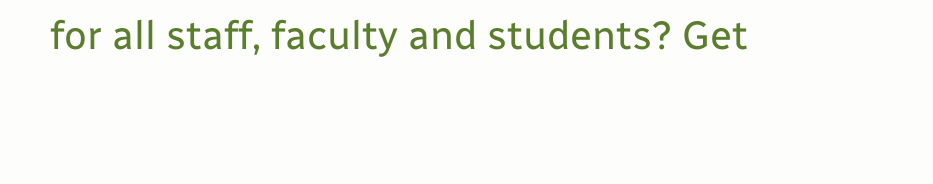for all staff, faculty and students? Get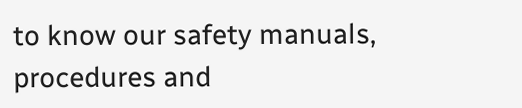to know our safety manuals, procedures and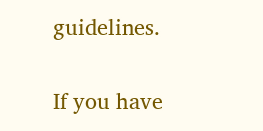guidelines.

If you have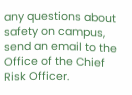any questions about safety on campus, send an email to the Office of the Chief Risk Officer.